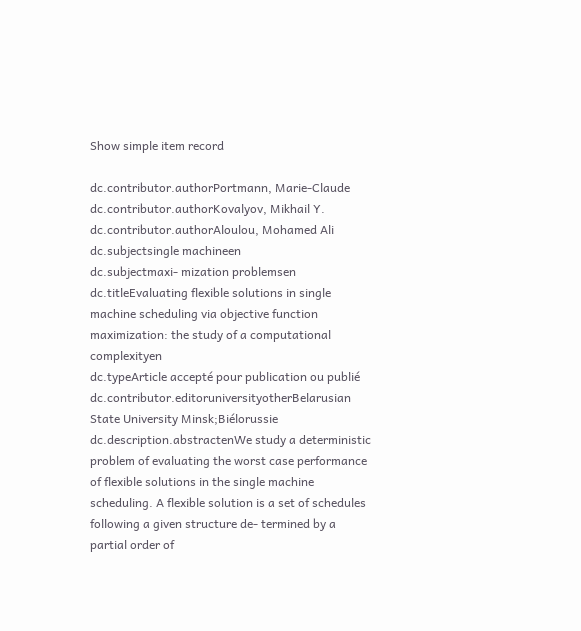Show simple item record

dc.contributor.authorPortmann, Marie-Claude
dc.contributor.authorKovalyov, Mikhail Y.
dc.contributor.authorAloulou, Mohamed Ali
dc.subjectsingle machineen
dc.subjectmaxi- mization problemsen
dc.titleEvaluating flexible solutions in single machine scheduling via objective function maximization: the study of a computational complexityen
dc.typeArticle accepté pour publication ou publié
dc.contributor.editoruniversityotherBelarusian State University Minsk;Biélorussie
dc.description.abstractenWe study a deterministic problem of evaluating the worst case performance of flexible solutions in the single machine scheduling. A flexible solution is a set of schedules following a given structure de- termined by a partial order of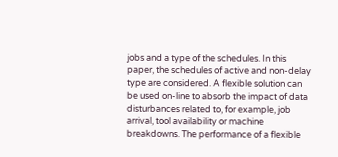jobs and a type of the schedules. In this paper, the schedules of active and non-delay type are considered. A flexible solution can be used on-line to absorb the impact of data disturbances related to, for example, job arrival, tool availability or machine breakdowns. The performance of a flexible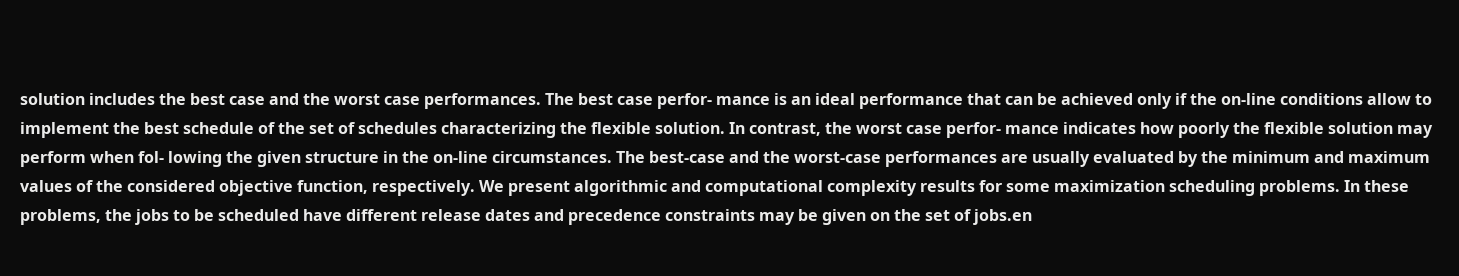solution includes the best case and the worst case performances. The best case perfor- mance is an ideal performance that can be achieved only if the on-line conditions allow to implement the best schedule of the set of schedules characterizing the flexible solution. In contrast, the worst case perfor- mance indicates how poorly the flexible solution may perform when fol- lowing the given structure in the on-line circumstances. The best-case and the worst-case performances are usually evaluated by the minimum and maximum values of the considered objective function, respectively. We present algorithmic and computational complexity results for some maximization scheduling problems. In these problems, the jobs to be scheduled have different release dates and precedence constraints may be given on the set of jobs.en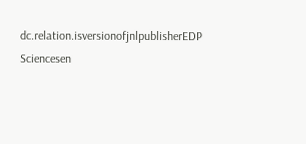dc.relation.isversionofjnlpublisherEDP Sciencesen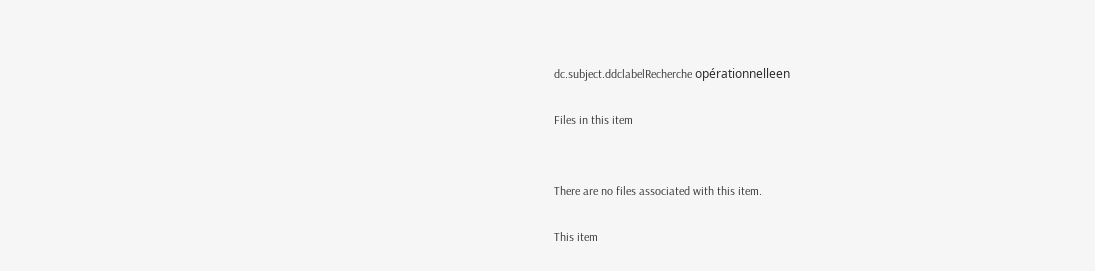dc.subject.ddclabelRecherche opérationnelleen

Files in this item


There are no files associated with this item.

This item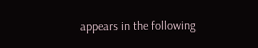appears in the following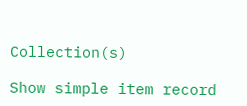Collection(s)

Show simple item record